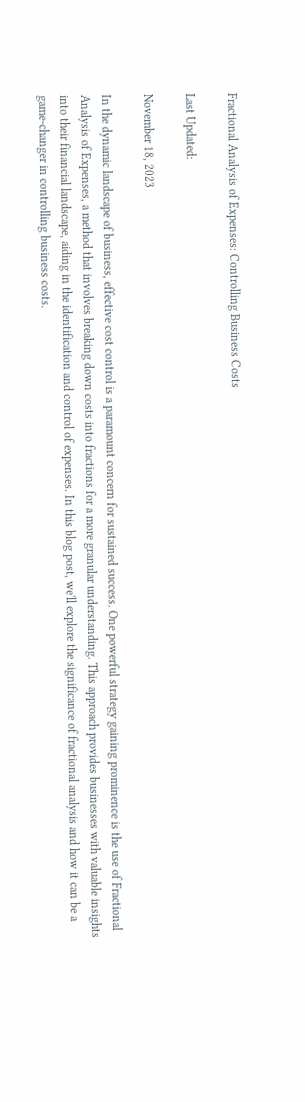Fractional Analysis of Expenses: Controlling Business Costs

Last Updated:

November 18, 2023

In the dynamic landscape of business, effective cost control is a paramount concern for sustained success. One powerful strategy gaining prominence is the use of Fractional Analysis of Expenses, a method that involves breaking down costs into fractions for a more granular understanding. This approach provides businesses with valuable insights into their financial landscape, aiding in the identification and control of expenses. In this blog post, we'll explore the significance of fractional analysis and how it can be a game-changer in controlling business costs.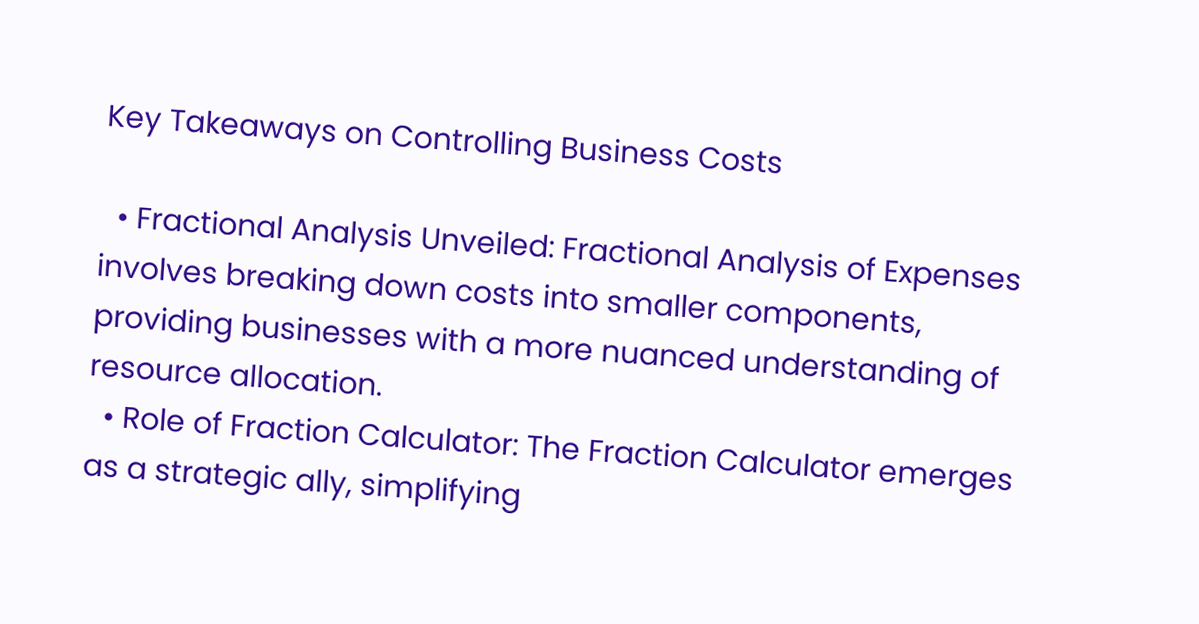Key Takeaways on Controlling Business Costs

  • Fractional Analysis Unveiled: Fractional Analysis of Expenses involves breaking down costs into smaller components, providing businesses with a more nuanced understanding of resource allocation.
  • Role of Fraction Calculator: The Fraction Calculator emerges as a strategic ally, simplifying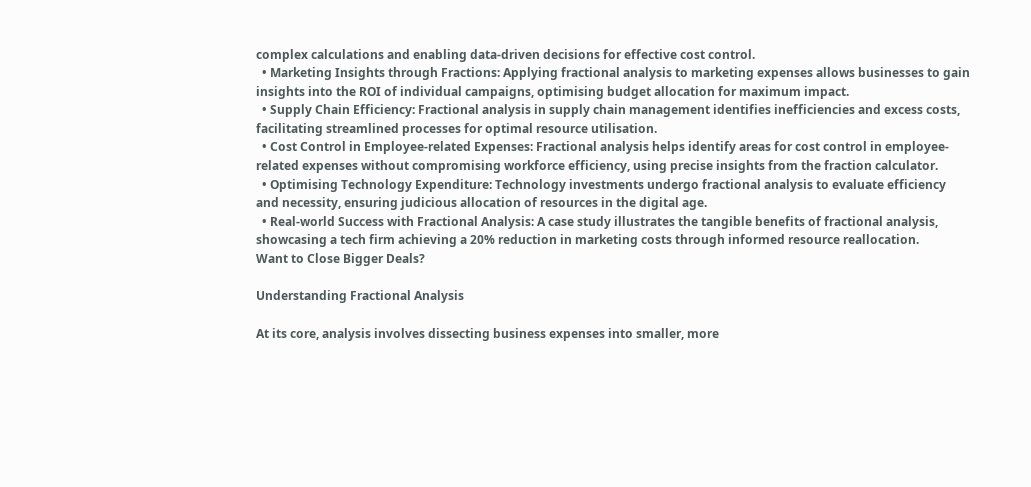complex calculations and enabling data-driven decisions for effective cost control.
  • Marketing Insights through Fractions: Applying fractional analysis to marketing expenses allows businesses to gain insights into the ROI of individual campaigns, optimising budget allocation for maximum impact.
  • Supply Chain Efficiency: Fractional analysis in supply chain management identifies inefficiencies and excess costs, facilitating streamlined processes for optimal resource utilisation.
  • Cost Control in Employee-related Expenses: Fractional analysis helps identify areas for cost control in employee-related expenses without compromising workforce efficiency, using precise insights from the fraction calculator.
  • Optimising Technology Expenditure: Technology investments undergo fractional analysis to evaluate efficiency and necessity, ensuring judicious allocation of resources in the digital age.
  • Real-world Success with Fractional Analysis: A case study illustrates the tangible benefits of fractional analysis, showcasing a tech firm achieving a 20% reduction in marketing costs through informed resource reallocation.
Want to Close Bigger Deals?

Understanding Fractional Analysis

At its core, analysis involves dissecting business expenses into smaller, more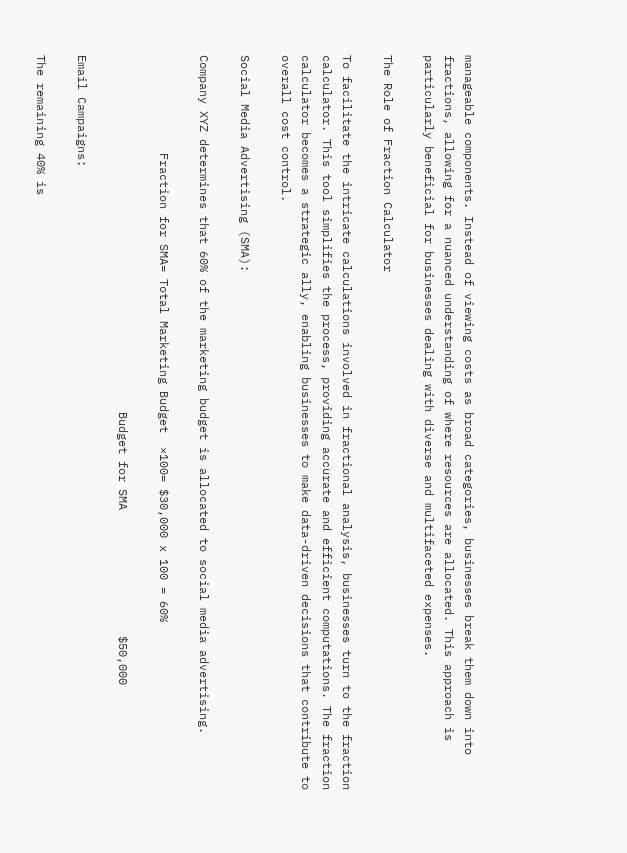manageable components. Instead of viewing costs as broad categories, businesses break them down into fractions, allowing for a nuanced understanding of where resources are allocated. This approach is particularly beneficial for businesses dealing with diverse and multifaceted expenses.

The Role of Fraction Calculator

To facilitate the intricate calculations involved in fractional analysis, businesses turn to the fraction calculator. This tool simplifies the process, providing accurate and efficient computations. The fraction calculator becomes a strategic ally, enabling businesses to make data-driven decisions that contribute to overall cost control.

Social Media Advertising (SMA):

Company XYZ determines that 60% of the marketing budget is allocated to social media advertising.

              Fraction for SMA= Total Marketing Budget  ×100= $30,000 x 100 = 60%

                                                   Budget for SMA                  $50,000

Email Campaigns:

The remaining 40% is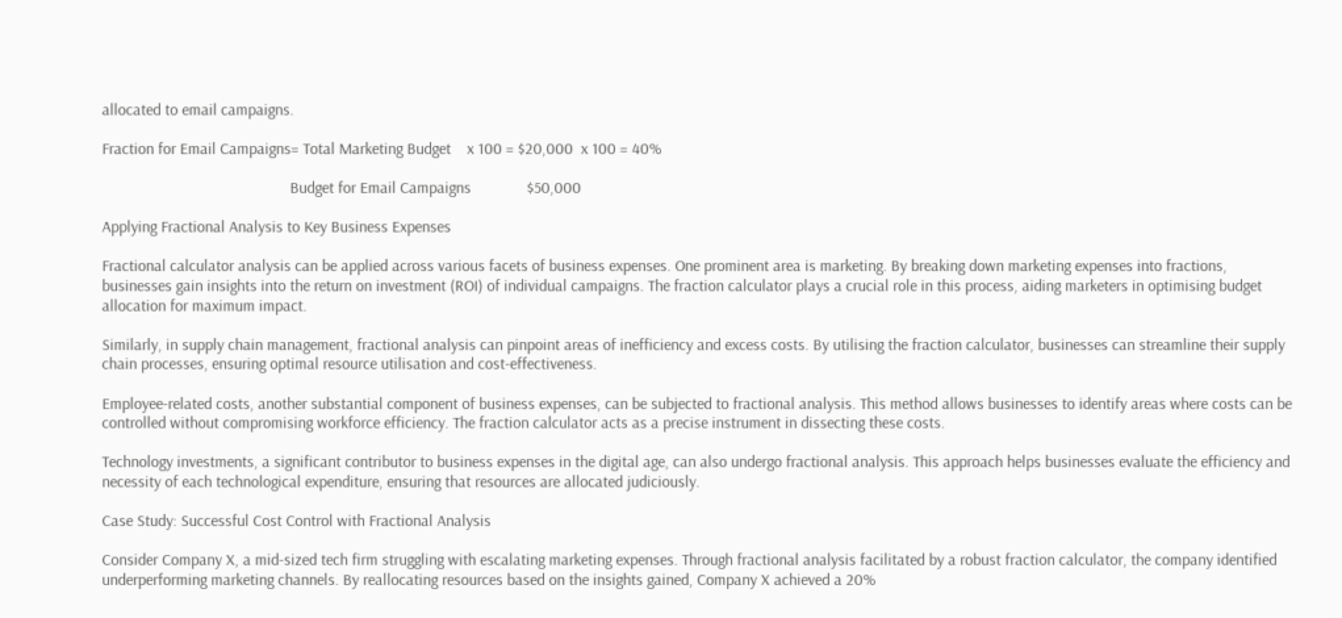allocated to email campaigns.

Fraction for Email Campaigns= Total Marketing Budget    x 100 = $20,000  x 100 = 40%

                                               Budget for Email Campaigns              $50,000

Applying Fractional Analysis to Key Business Expenses

Fractional calculator analysis can be applied across various facets of business expenses. One prominent area is marketing. By breaking down marketing expenses into fractions, businesses gain insights into the return on investment (ROI) of individual campaigns. The fraction calculator plays a crucial role in this process, aiding marketers in optimising budget allocation for maximum impact.

Similarly, in supply chain management, fractional analysis can pinpoint areas of inefficiency and excess costs. By utilising the fraction calculator, businesses can streamline their supply chain processes, ensuring optimal resource utilisation and cost-effectiveness.

Employee-related costs, another substantial component of business expenses, can be subjected to fractional analysis. This method allows businesses to identify areas where costs can be controlled without compromising workforce efficiency. The fraction calculator acts as a precise instrument in dissecting these costs.

Technology investments, a significant contributor to business expenses in the digital age, can also undergo fractional analysis. This approach helps businesses evaluate the efficiency and necessity of each technological expenditure, ensuring that resources are allocated judiciously.

Case Study: Successful Cost Control with Fractional Analysis

Consider Company X, a mid-sized tech firm struggling with escalating marketing expenses. Through fractional analysis facilitated by a robust fraction calculator, the company identified underperforming marketing channels. By reallocating resources based on the insights gained, Company X achieved a 20%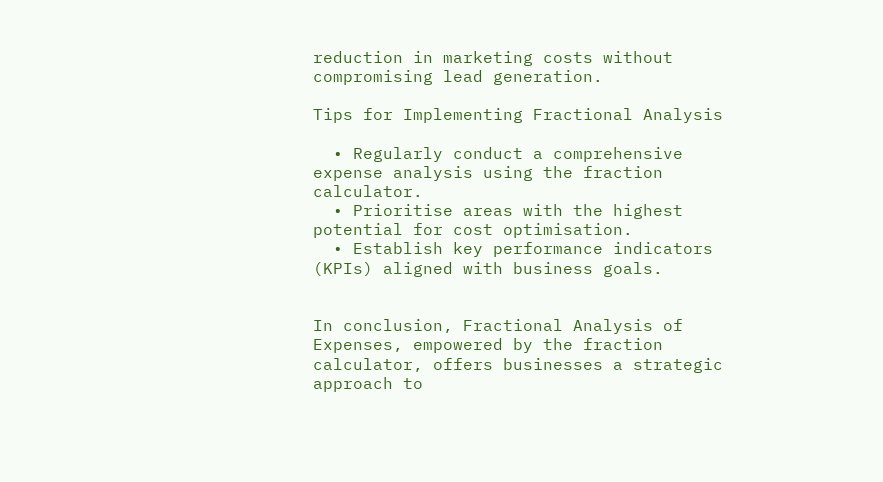reduction in marketing costs without compromising lead generation.

Tips for Implementing Fractional Analysis

  • Regularly conduct a comprehensive expense analysis using the fraction calculator.
  • Prioritise areas with the highest potential for cost optimisation.
  • Establish key performance indicators (KPIs) aligned with business goals.


In conclusion, Fractional Analysis of Expenses, empowered by the fraction calculator, offers businesses a strategic approach to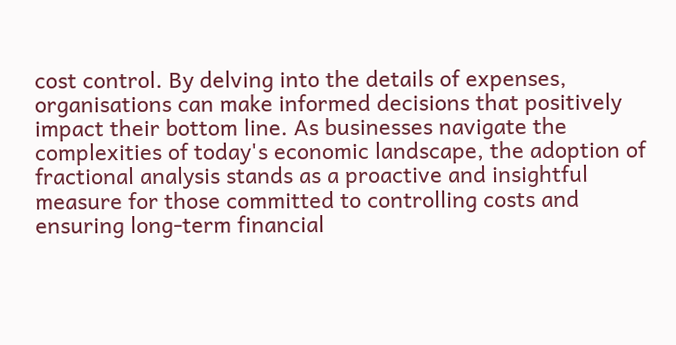cost control. By delving into the details of expenses, organisations can make informed decisions that positively impact their bottom line. As businesses navigate the complexities of today's economic landscape, the adoption of fractional analysis stands as a proactive and insightful measure for those committed to controlling costs and ensuring long-term financial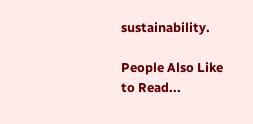sustainability.

People Also Like to Read...